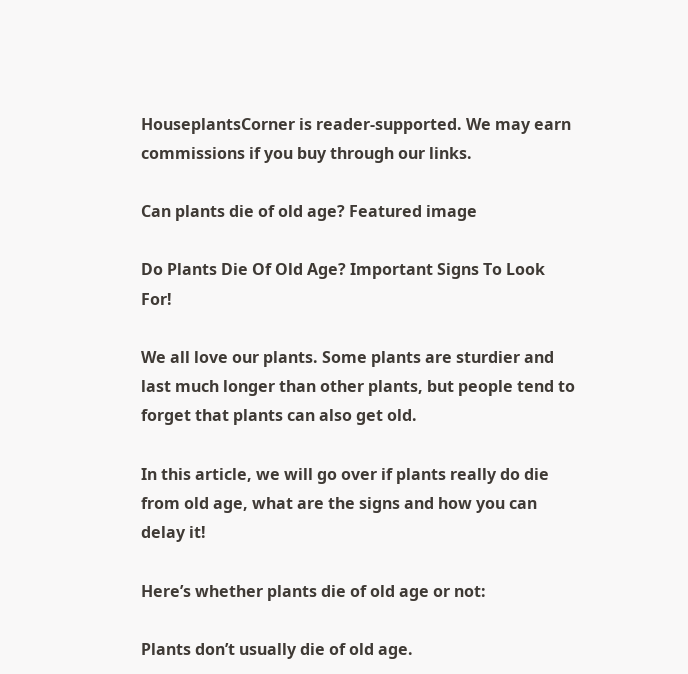HouseplantsCorner is reader-supported. We may earn commissions if you buy through our links.

Can plants die of old age? Featured image

Do Plants Die Of Old Age? Important Signs To Look For!

We all love our plants. Some plants are sturdier and last much longer than other plants, but people tend to forget that plants can also get old.

In this article, we will go over if plants really do die from old age, what are the signs and how you can delay it!

Here’s whether plants die of old age or not:

Plants don’t usually die of old age.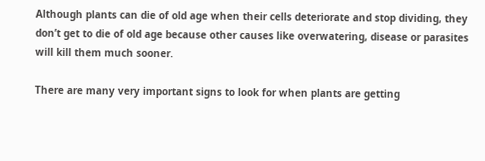Although plants can die of old age when their cells deteriorate and stop dividing, they don’t get to die of old age because other causes like overwatering, disease or parasites will kill them much sooner.

There are many very important signs to look for when plants are getting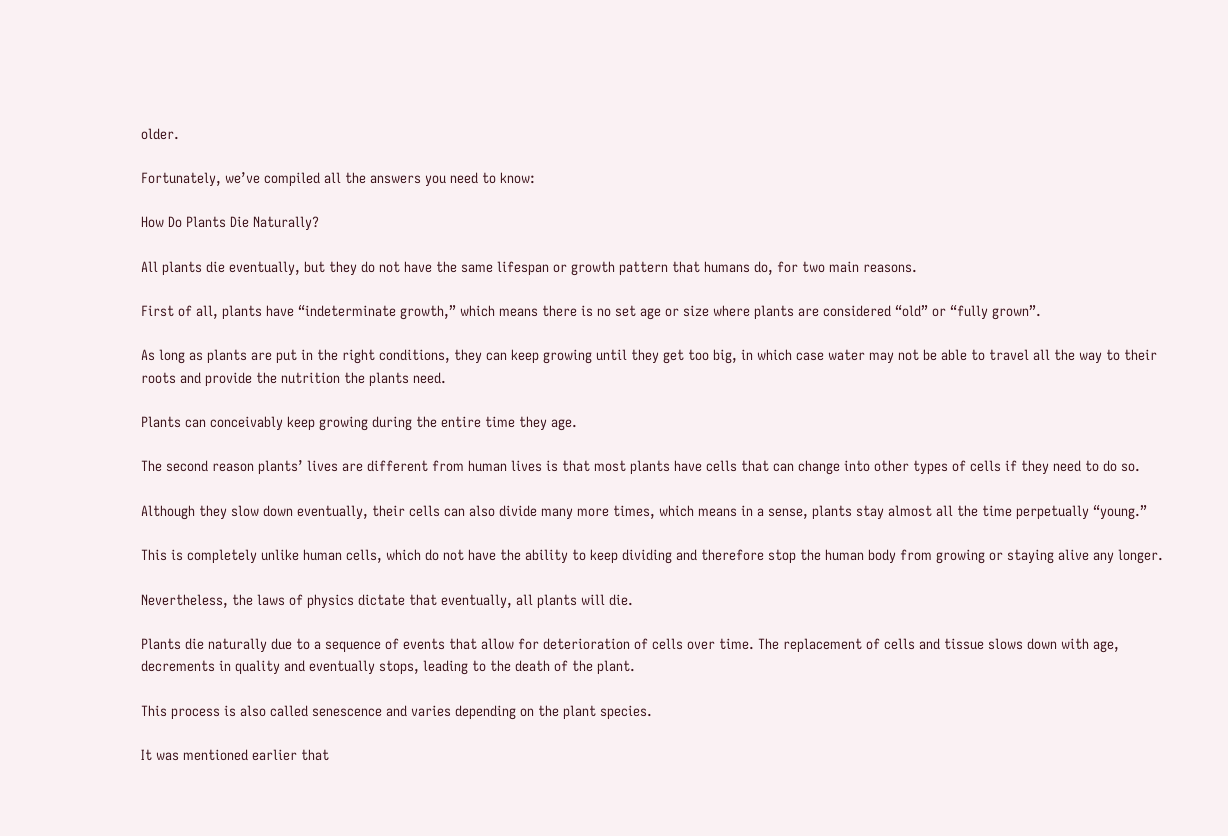older.

Fortunately, we’ve compiled all the answers you need to know:

How Do Plants Die Naturally?

All plants die eventually, but they do not have the same lifespan or growth pattern that humans do, for two main reasons.

First of all, plants have “indeterminate growth,” which means there is no set age or size where plants are considered “old” or “fully grown”.

As long as plants are put in the right conditions, they can keep growing until they get too big, in which case water may not be able to travel all the way to their roots and provide the nutrition the plants need.

Plants can conceivably keep growing during the entire time they age.

The second reason plants’ lives are different from human lives is that most plants have cells that can change into other types of cells if they need to do so.

Although they slow down eventually, their cells can also divide many more times, which means in a sense, plants stay almost all the time perpetually “young.”

This is completely unlike human cells, which do not have the ability to keep dividing and therefore stop the human body from growing or staying alive any longer.

Nevertheless, the laws of physics dictate that eventually, all plants will die.

Plants die naturally due to a sequence of events that allow for deterioration of cells over time. The replacement of cells and tissue slows down with age, decrements in quality and eventually stops, leading to the death of the plant.

This process is also called senescence and varies depending on the plant species.

It was mentioned earlier that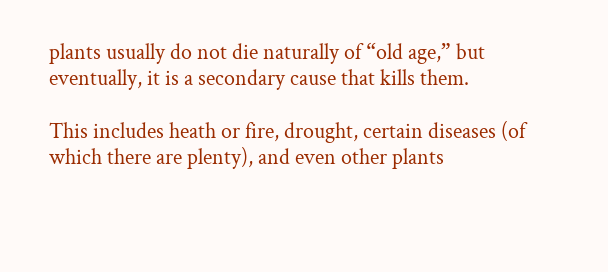plants usually do not die naturally of “old age,” but eventually, it is a secondary cause that kills them.

This includes heath or fire, drought, certain diseases (of which there are plenty), and even other plants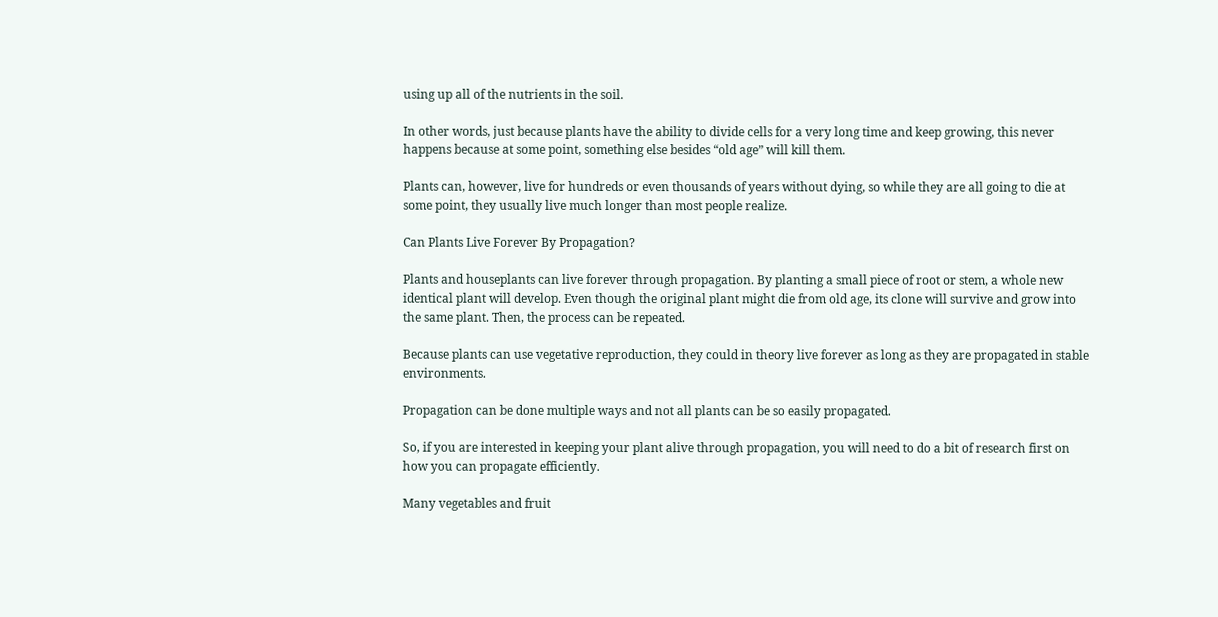using up all of the nutrients in the soil.

In other words, just because plants have the ability to divide cells for a very long time and keep growing, this never happens because at some point, something else besides “old age” will kill them.

Plants can, however, live for hundreds or even thousands of years without dying, so while they are all going to die at some point, they usually live much longer than most people realize.

Can Plants Live Forever By Propagation?

Plants and houseplants can live forever through propagation. By planting a small piece of root or stem, a whole new identical plant will develop. Even though the original plant might die from old age, its clone will survive and grow into the same plant. Then, the process can be repeated.

Because plants can use vegetative reproduction, they could in theory live forever as long as they are propagated in stable environments.

Propagation can be done multiple ways and not all plants can be so easily propagated.

So, if you are interested in keeping your plant alive through propagation, you will need to do a bit of research first on how you can propagate efficiently.

Many vegetables and fruit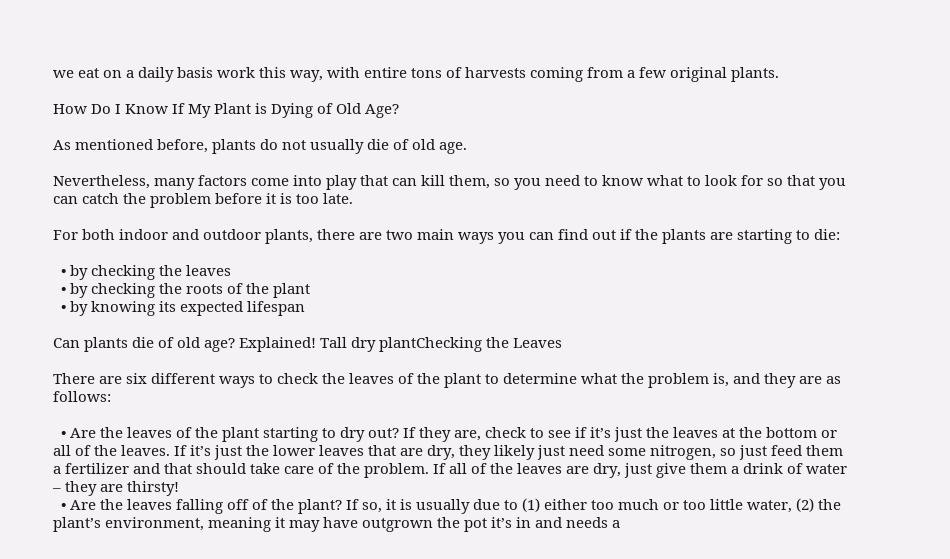we eat on a daily basis work this way, with entire tons of harvests coming from a few original plants.

How Do I Know If My Plant is Dying of Old Age?

As mentioned before, plants do not usually die of old age.

Nevertheless, many factors come into play that can kill them, so you need to know what to look for so that you can catch the problem before it is too late.

For both indoor and outdoor plants, there are two main ways you can find out if the plants are starting to die:

  • by checking the leaves
  • by checking the roots of the plant
  • by knowing its expected lifespan

Can plants die of old age? Explained! Tall dry plantChecking the Leaves

There are six different ways to check the leaves of the plant to determine what the problem is, and they are as follows:

  • Are the leaves of the plant starting to dry out? If they are, check to see if it’s just the leaves at the bottom or all of the leaves. If it’s just the lower leaves that are dry, they likely just need some nitrogen, so just feed them a fertilizer and that should take care of the problem. If all of the leaves are dry, just give them a drink of water – they are thirsty!
  • Are the leaves falling off of the plant? If so, it is usually due to (1) either too much or too little water, (2) the plant’s environment, meaning it may have outgrown the pot it’s in and needs a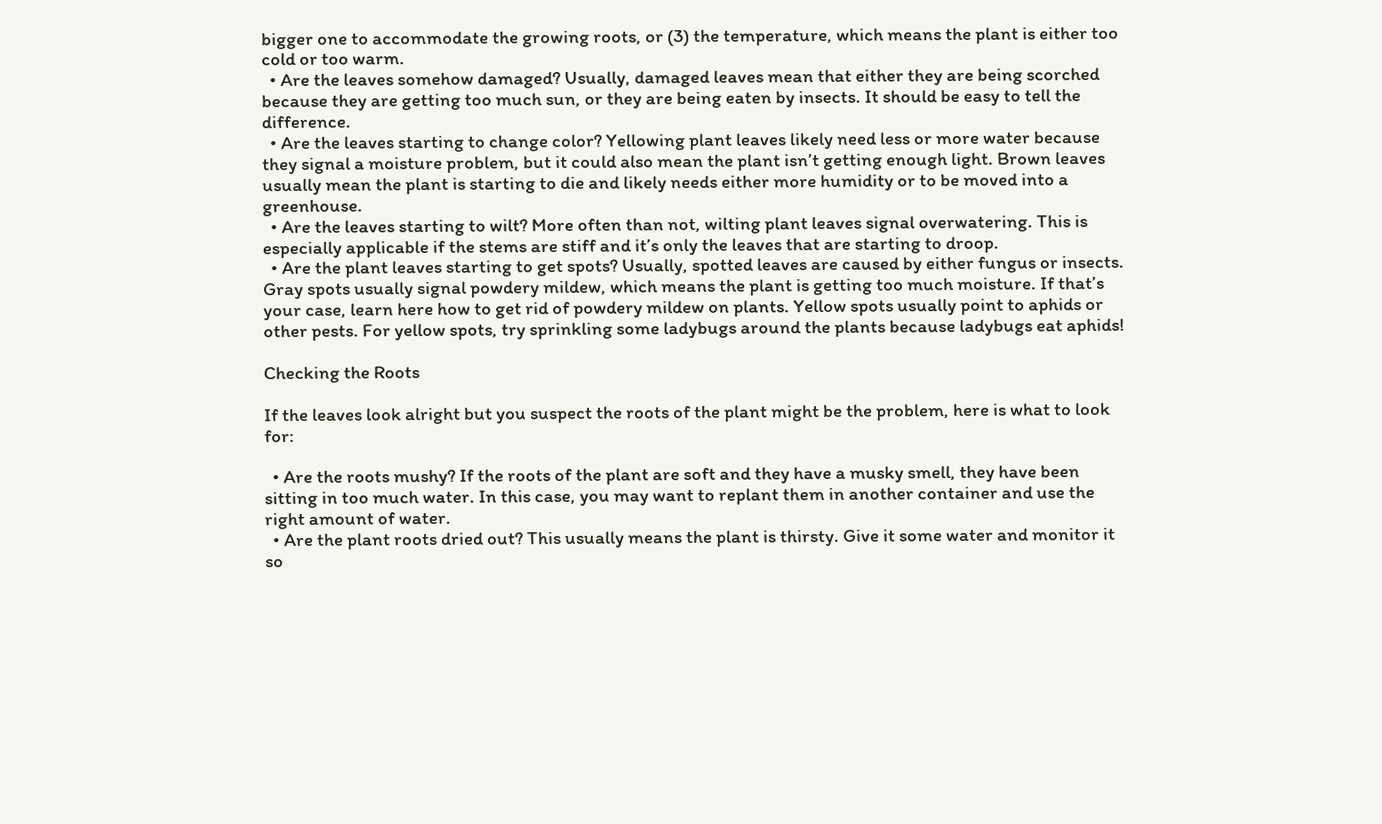bigger one to accommodate the growing roots, or (3) the temperature, which means the plant is either too cold or too warm.
  • Are the leaves somehow damaged? Usually, damaged leaves mean that either they are being scorched because they are getting too much sun, or they are being eaten by insects. It should be easy to tell the difference.
  • Are the leaves starting to change color? Yellowing plant leaves likely need less or more water because they signal a moisture problem, but it could also mean the plant isn’t getting enough light. Brown leaves usually mean the plant is starting to die and likely needs either more humidity or to be moved into a greenhouse.
  • Are the leaves starting to wilt? More often than not, wilting plant leaves signal overwatering. This is especially applicable if the stems are stiff and it’s only the leaves that are starting to droop.
  • Are the plant leaves starting to get spots? Usually, spotted leaves are caused by either fungus or insects. Gray spots usually signal powdery mildew, which means the plant is getting too much moisture. If that’s your case, learn here how to get rid of powdery mildew on plants. Yellow spots usually point to aphids or other pests. For yellow spots, try sprinkling some ladybugs around the plants because ladybugs eat aphids!

Checking the Roots

If the leaves look alright but you suspect the roots of the plant might be the problem, here is what to look for:

  • Are the roots mushy? If the roots of the plant are soft and they have a musky smell, they have been sitting in too much water. In this case, you may want to replant them in another container and use the right amount of water.
  • Are the plant roots dried out? This usually means the plant is thirsty. Give it some water and monitor it so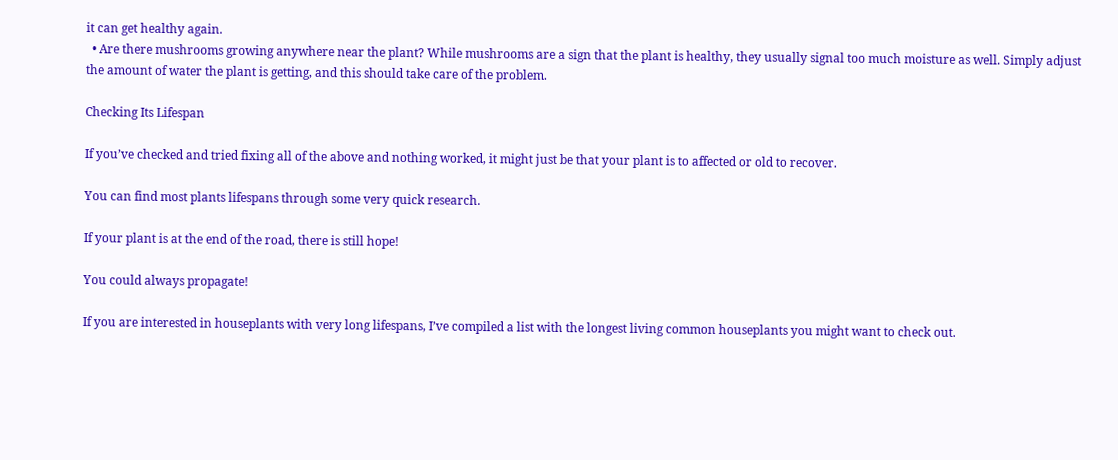it can get healthy again.
  • Are there mushrooms growing anywhere near the plant? While mushrooms are a sign that the plant is healthy, they usually signal too much moisture as well. Simply adjust the amount of water the plant is getting, and this should take care of the problem.

Checking Its Lifespan

If you’ve checked and tried fixing all of the above and nothing worked, it might just be that your plant is to affected or old to recover.

You can find most plants lifespans through some very quick research.

If your plant is at the end of the road, there is still hope!

You could always propagate!

If you are interested in houseplants with very long lifespans, I’ve compiled a list with the longest living common houseplants you might want to check out.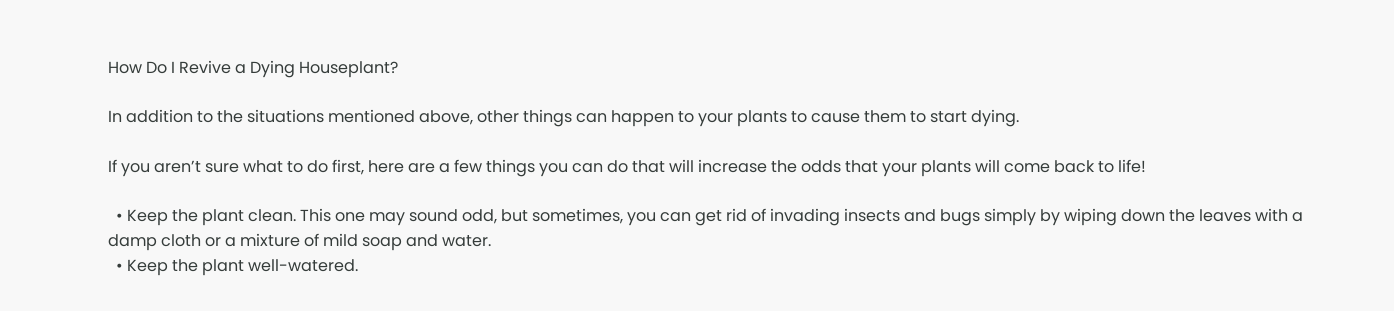How Do I Revive a Dying Houseplant?

In addition to the situations mentioned above, other things can happen to your plants to cause them to start dying.

If you aren’t sure what to do first, here are a few things you can do that will increase the odds that your plants will come back to life!

  • Keep the plant clean. This one may sound odd, but sometimes, you can get rid of invading insects and bugs simply by wiping down the leaves with a damp cloth or a mixture of mild soap and water.
  • Keep the plant well-watered.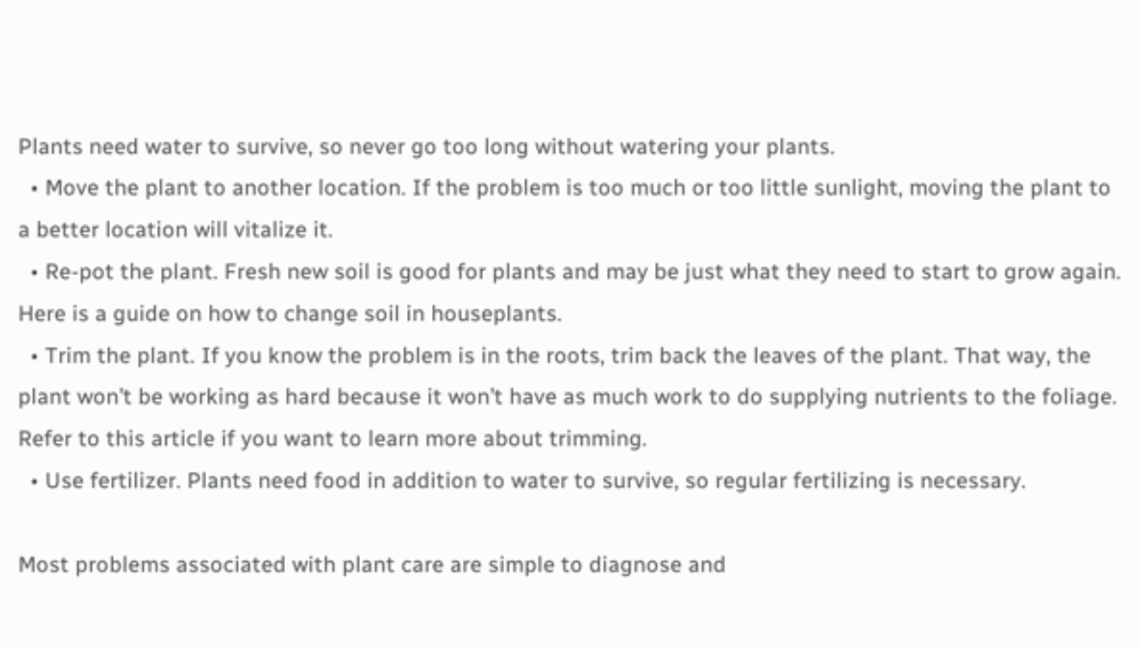Plants need water to survive, so never go too long without watering your plants.
  • Move the plant to another location. If the problem is too much or too little sunlight, moving the plant to a better location will vitalize it.
  • Re-pot the plant. Fresh new soil is good for plants and may be just what they need to start to grow again. Here is a guide on how to change soil in houseplants.
  • Trim the plant. If you know the problem is in the roots, trim back the leaves of the plant. That way, the plant won’t be working as hard because it won’t have as much work to do supplying nutrients to the foliage. Refer to this article if you want to learn more about trimming.
  • Use fertilizer. Plants need food in addition to water to survive, so regular fertilizing is necessary.

Most problems associated with plant care are simple to diagnose and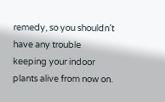remedy, so you shouldn’t have any trouble keeping your indoor plants alive from now on.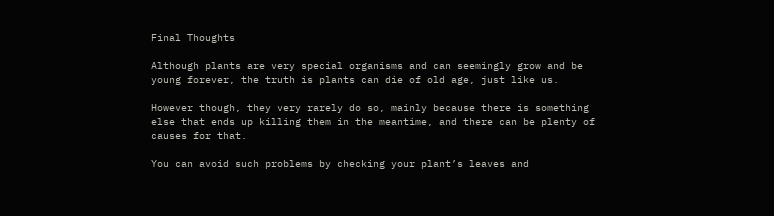Final Thoughts

Although plants are very special organisms and can seemingly grow and be young forever, the truth is plants can die of old age, just like us.

However though, they very rarely do so, mainly because there is something else that ends up killing them in the meantime, and there can be plenty of causes for that.

You can avoid such problems by checking your plant’s leaves and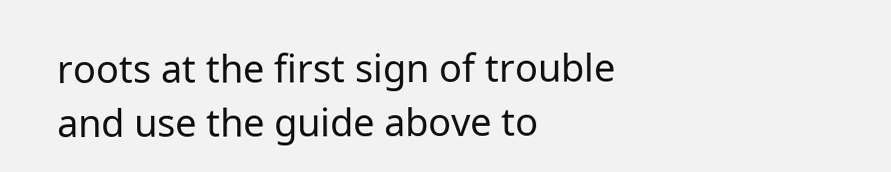roots at the first sign of trouble and use the guide above to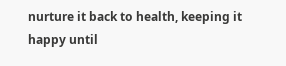nurture it back to health, keeping it happy until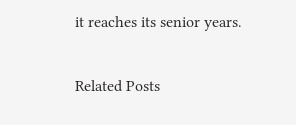it reaches its senior years.

Related Posts